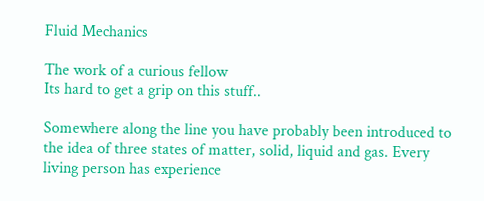Fluid Mechanics

The work of a curious fellow
Its hard to get a grip on this stuff..

Somewhere along the line you have probably been introduced to the idea of three states of matter, solid, liquid and gas. Every living person has experience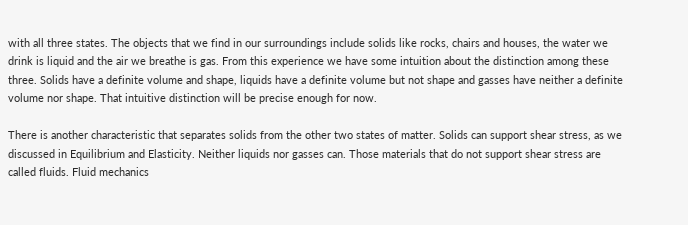with all three states. The objects that we find in our surroundings include solids like rocks, chairs and houses, the water we drink is liquid and the air we breathe is gas. From this experience we have some intuition about the distinction among these three. Solids have a definite volume and shape, liquids have a definite volume but not shape and gasses have neither a definite volume nor shape. That intuitive distinction will be precise enough for now.

There is another characteristic that separates solids from the other two states of matter. Solids can support shear stress, as we discussed in Equilibrium and Elasticity. Neither liquids nor gasses can. Those materials that do not support shear stress are called fluids. Fluid mechanics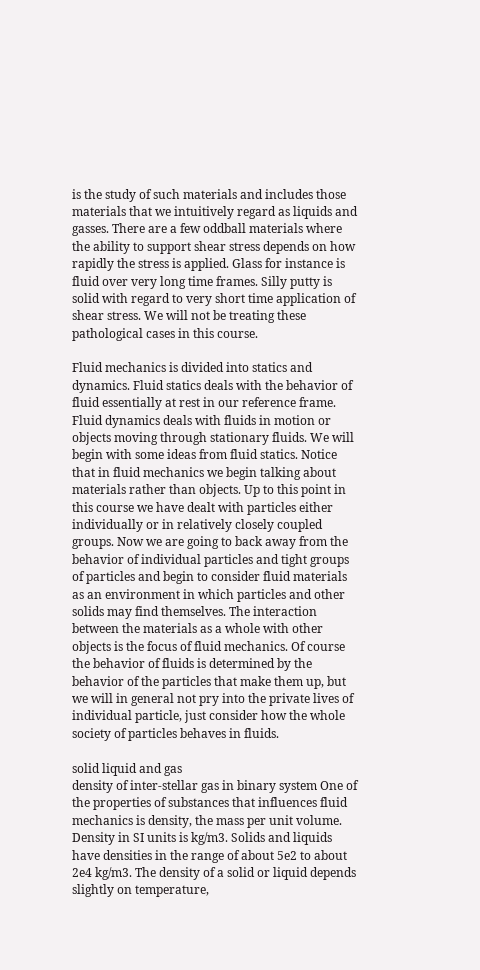is the study of such materials and includes those materials that we intuitively regard as liquids and gasses. There are a few oddball materials where the ability to support shear stress depends on how rapidly the stress is applied. Glass for instance is fluid over very long time frames. Silly putty is solid with regard to very short time application of shear stress. We will not be treating these pathological cases in this course.

Fluid mechanics is divided into statics and dynamics. Fluid statics deals with the behavior of fluid essentially at rest in our reference frame. Fluid dynamics deals with fluids in motion or objects moving through stationary fluids. We will begin with some ideas from fluid statics. Notice that in fluid mechanics we begin talking about materials rather than objects. Up to this point in this course we have dealt with particles either individually or in relatively closely coupled groups. Now we are going to back away from the behavior of individual particles and tight groups of particles and begin to consider fluid materials as an environment in which particles and other solids may find themselves. The interaction between the materials as a whole with other objects is the focus of fluid mechanics. Of course the behavior of fluids is determined by the behavior of the particles that make them up, but we will in general not pry into the private lives of individual particle, just consider how the whole society of particles behaves in fluids.

solid liquid and gas
density of inter-stellar gas in binary system One of the properties of substances that influences fluid mechanics is density, the mass per unit volume. Density in SI units is kg/m3. Solids and liquids have densities in the range of about 5e2 to about 2e4 kg/m3. The density of a solid or liquid depends slightly on temperature,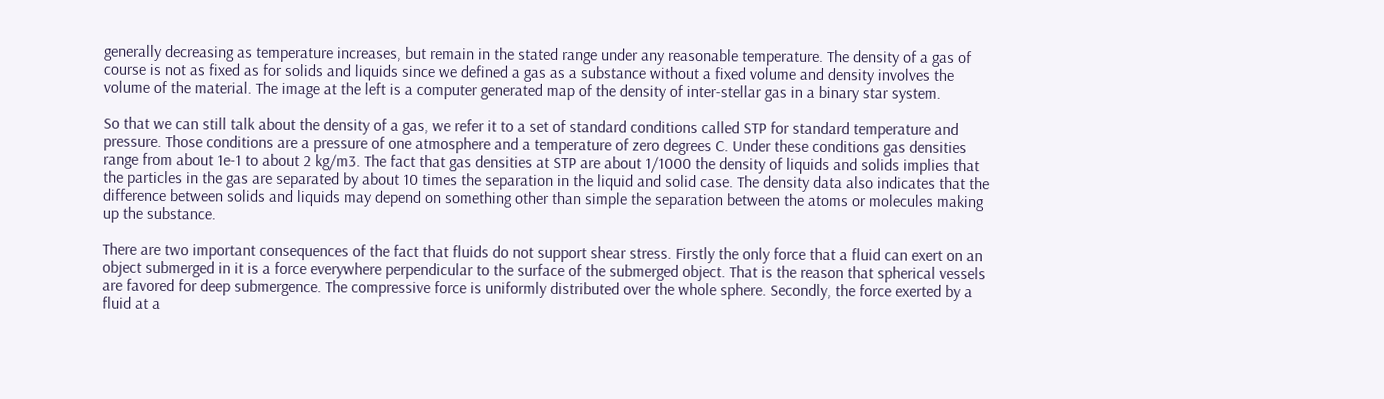generally decreasing as temperature increases, but remain in the stated range under any reasonable temperature. The density of a gas of course is not as fixed as for solids and liquids since we defined a gas as a substance without a fixed volume and density involves the volume of the material. The image at the left is a computer generated map of the density of inter-stellar gas in a binary star system.

So that we can still talk about the density of a gas, we refer it to a set of standard conditions called STP for standard temperature and pressure. Those conditions are a pressure of one atmosphere and a temperature of zero degrees C. Under these conditions gas densities range from about 1e-1 to about 2 kg/m3. The fact that gas densities at STP are about 1/1000 the density of liquids and solids implies that the particles in the gas are separated by about 10 times the separation in the liquid and solid case. The density data also indicates that the difference between solids and liquids may depend on something other than simple the separation between the atoms or molecules making up the substance.

There are two important consequences of the fact that fluids do not support shear stress. Firstly the only force that a fluid can exert on an object submerged in it is a force everywhere perpendicular to the surface of the submerged object. That is the reason that spherical vessels are favored for deep submergence. The compressive force is uniformly distributed over the whole sphere. Secondly, the force exerted by a fluid at a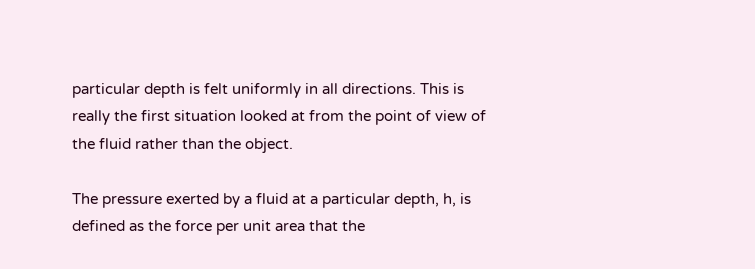particular depth is felt uniformly in all directions. This is really the first situation looked at from the point of view of the fluid rather than the object.

The pressure exerted by a fluid at a particular depth, h, is defined as the force per unit area that the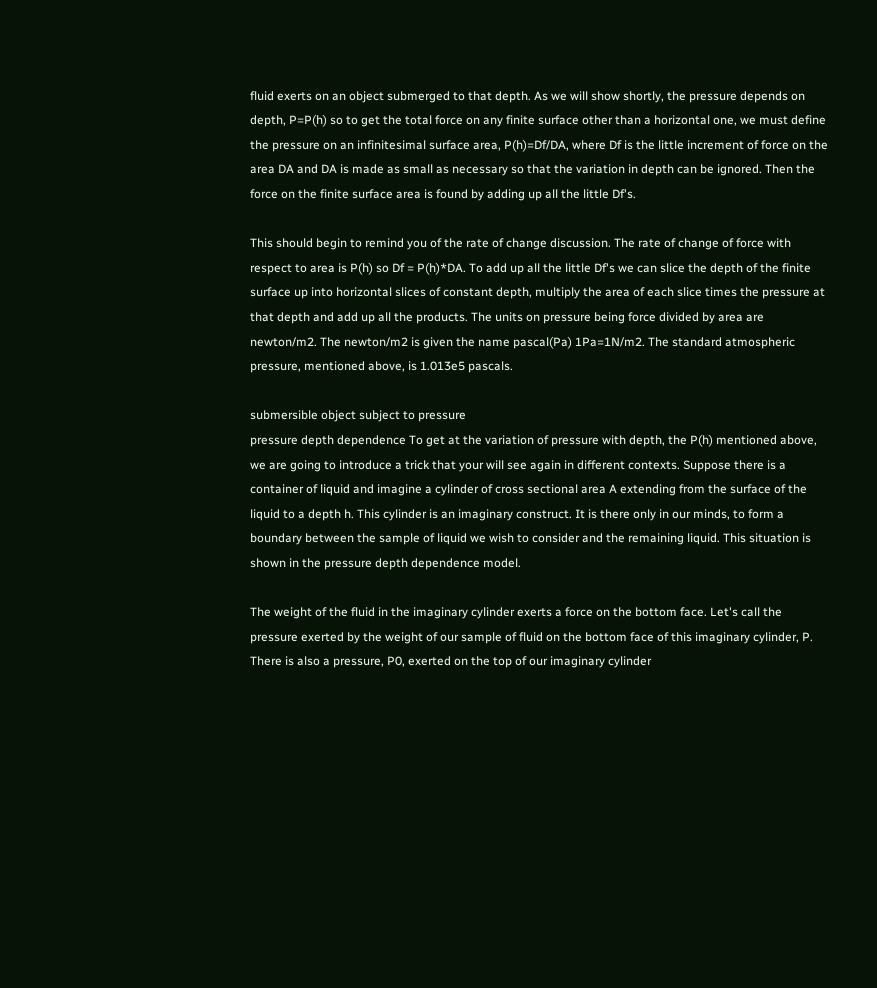fluid exerts on an object submerged to that depth. As we will show shortly, the pressure depends on depth, P=P(h) so to get the total force on any finite surface other than a horizontal one, we must define the pressure on an infinitesimal surface area, P(h)=Df/DA, where Df is the little increment of force on the area DA and DA is made as small as necessary so that the variation in depth can be ignored. Then the force on the finite surface area is found by adding up all the little Df's.

This should begin to remind you of the rate of change discussion. The rate of change of force with respect to area is P(h) so Df = P(h)*DA. To add up all the little Df's we can slice the depth of the finite surface up into horizontal slices of constant depth, multiply the area of each slice times the pressure at that depth and add up all the products. The units on pressure being force divided by area are newton/m2. The newton/m2 is given the name pascal(Pa) 1Pa=1N/m2. The standard atmospheric pressure, mentioned above, is 1.013e5 pascals.

submersible object subject to pressure
pressure depth dependence To get at the variation of pressure with depth, the P(h) mentioned above, we are going to introduce a trick that your will see again in different contexts. Suppose there is a container of liquid and imagine a cylinder of cross sectional area A extending from the surface of the liquid to a depth h. This cylinder is an imaginary construct. It is there only in our minds, to form a boundary between the sample of liquid we wish to consider and the remaining liquid. This situation is shown in the pressure depth dependence model.

The weight of the fluid in the imaginary cylinder exerts a force on the bottom face. Let's call the pressure exerted by the weight of our sample of fluid on the bottom face of this imaginary cylinder, P. There is also a pressure, P0, exerted on the top of our imaginary cylinder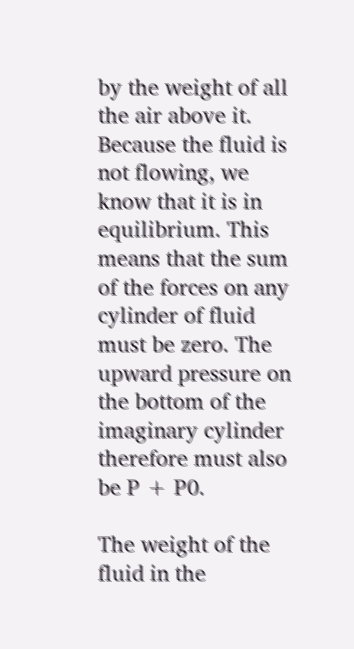by the weight of all the air above it. Because the fluid is not flowing, we know that it is in equilibrium. This means that the sum of the forces on any cylinder of fluid must be zero. The upward pressure on the bottom of the imaginary cylinder therefore must also be P + P0.

The weight of the fluid in the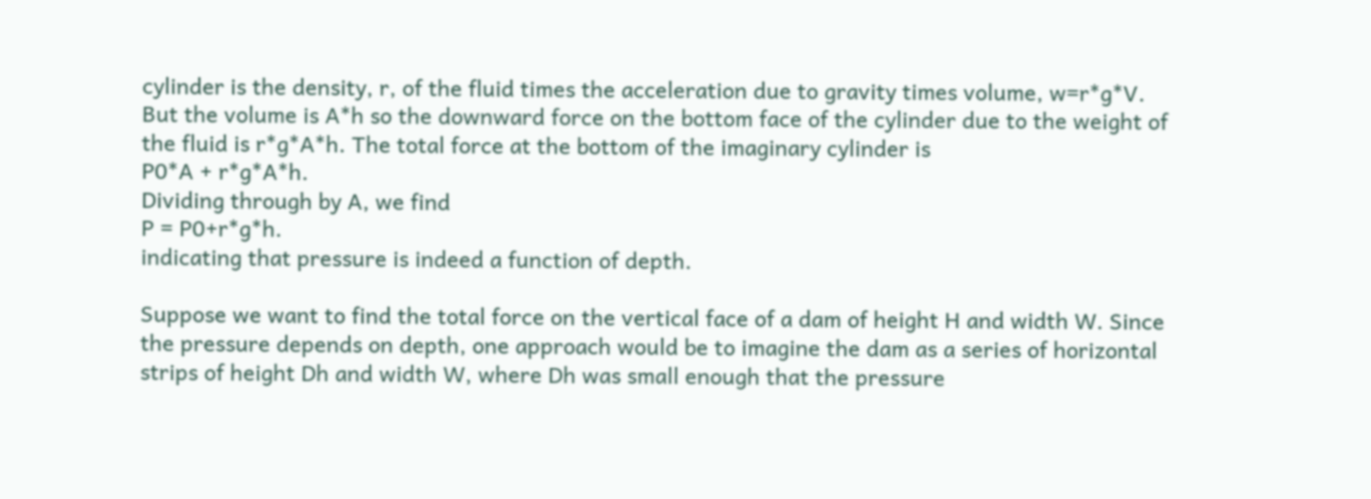cylinder is the density, r, of the fluid times the acceleration due to gravity times volume, w=r*g*V. But the volume is A*h so the downward force on the bottom face of the cylinder due to the weight of the fluid is r*g*A*h. The total force at the bottom of the imaginary cylinder is
P0*A + r*g*A*h.
Dividing through by A, we find
P = P0+r*g*h.
indicating that pressure is indeed a function of depth.

Suppose we want to find the total force on the vertical face of a dam of height H and width W. Since the pressure depends on depth, one approach would be to imagine the dam as a series of horizontal strips of height Dh and width W, where Dh was small enough that the pressure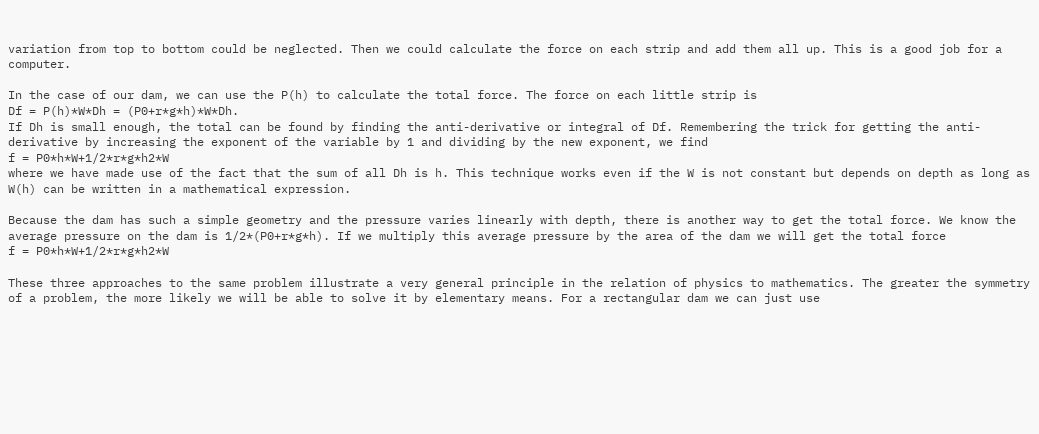variation from top to bottom could be neglected. Then we could calculate the force on each strip and add them all up. This is a good job for a computer.

In the case of our dam, we can use the P(h) to calculate the total force. The force on each little strip is
Df = P(h)*W*Dh = (P0+r*g*h)*W*Dh.
If Dh is small enough, the total can be found by finding the anti-derivative or integral of Df. Remembering the trick for getting the anti-derivative by increasing the exponent of the variable by 1 and dividing by the new exponent, we find
f = P0*h*W+1/2*r*g*h2*W
where we have made use of the fact that the sum of all Dh is h. This technique works even if the W is not constant but depends on depth as long as W(h) can be written in a mathematical expression.

Because the dam has such a simple geometry and the pressure varies linearly with depth, there is another way to get the total force. We know the average pressure on the dam is 1/2*(P0+r*g*h). If we multiply this average pressure by the area of the dam we will get the total force
f = P0*h*W+1/2*r*g*h2*W

These three approaches to the same problem illustrate a very general principle in the relation of physics to mathematics. The greater the symmetry of a problem, the more likely we will be able to solve it by elementary means. For a rectangular dam we can just use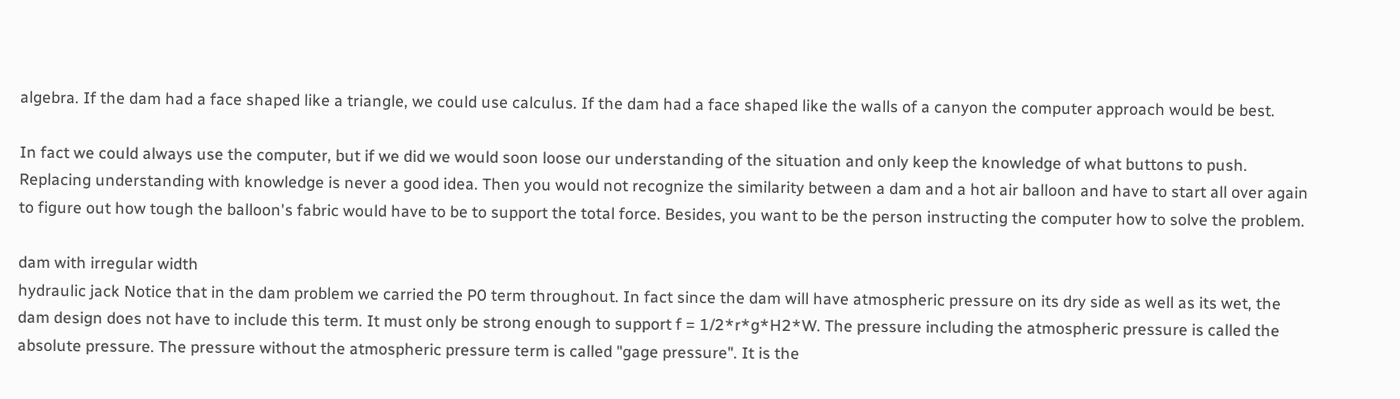algebra. If the dam had a face shaped like a triangle, we could use calculus. If the dam had a face shaped like the walls of a canyon the computer approach would be best.

In fact we could always use the computer, but if we did we would soon loose our understanding of the situation and only keep the knowledge of what buttons to push. Replacing understanding with knowledge is never a good idea. Then you would not recognize the similarity between a dam and a hot air balloon and have to start all over again to figure out how tough the balloon's fabric would have to be to support the total force. Besides, you want to be the person instructing the computer how to solve the problem.

dam with irregular width
hydraulic jack Notice that in the dam problem we carried the P0 term throughout. In fact since the dam will have atmospheric pressure on its dry side as well as its wet, the dam design does not have to include this term. It must only be strong enough to support f = 1/2*r*g*H2*W. The pressure including the atmospheric pressure is called the absolute pressure. The pressure without the atmospheric pressure term is called "gage pressure". It is the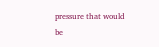pressure that would be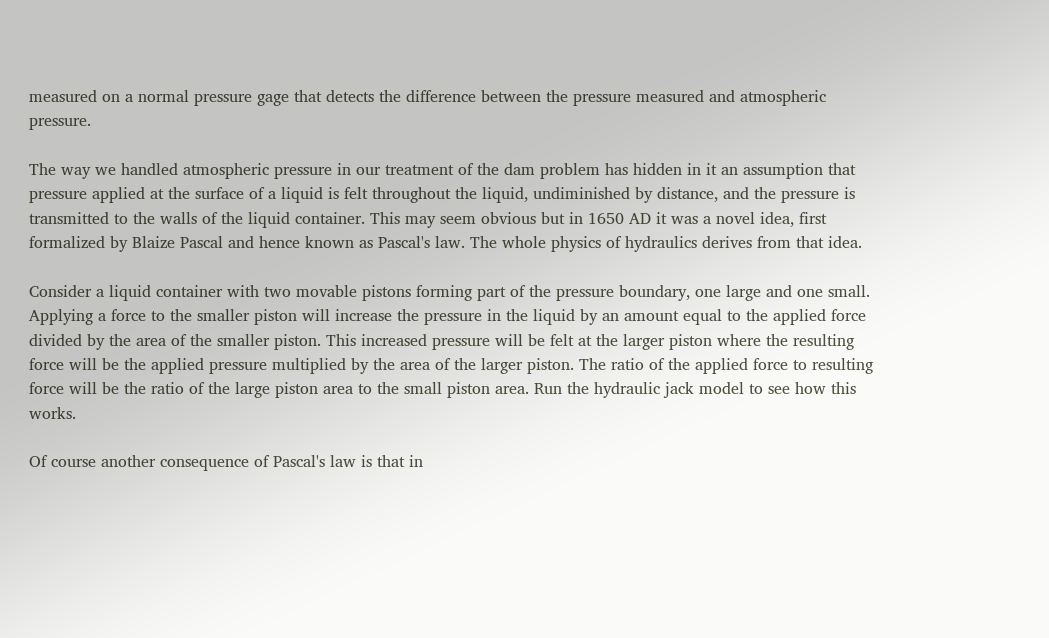measured on a normal pressure gage that detects the difference between the pressure measured and atmospheric pressure.

The way we handled atmospheric pressure in our treatment of the dam problem has hidden in it an assumption that pressure applied at the surface of a liquid is felt throughout the liquid, undiminished by distance, and the pressure is transmitted to the walls of the liquid container. This may seem obvious but in 1650 AD it was a novel idea, first formalized by Blaize Pascal and hence known as Pascal's law. The whole physics of hydraulics derives from that idea.

Consider a liquid container with two movable pistons forming part of the pressure boundary, one large and one small. Applying a force to the smaller piston will increase the pressure in the liquid by an amount equal to the applied force divided by the area of the smaller piston. This increased pressure will be felt at the larger piston where the resulting force will be the applied pressure multiplied by the area of the larger piston. The ratio of the applied force to resulting force will be the ratio of the large piston area to the small piston area. Run the hydraulic jack model to see how this works.

Of course another consequence of Pascal's law is that in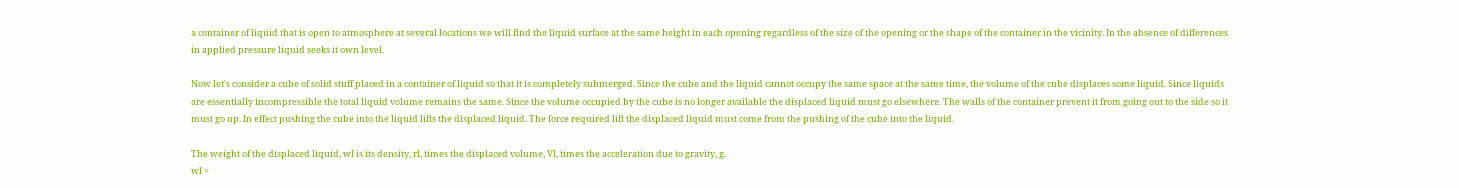a container of liquid that is open to atmosphere at several locations we will find the liquid surface at the same height in each opening regardless of the size of the opening or the shape of the container in the vicinity. In the absence of differences in applied pressure liquid seeks it own level.

Now let's consider a cube of solid stuff placed in a container of liquid so that it is completely submerged. Since the cube and the liquid cannot occupy the same space at the same time, the volume of the cube displaces some liquid. Since liquids are essentially incompressible the total liquid volume remains the same. Since the volume occupied by the cube is no longer available the displaced liquid must go elsewhere. The walls of the container prevent it from going out to the side so it must go up. In effect pushing the cube into the liquid lifts the displaced liquid. The force required lift the displaced liquid must come from the pushing of the cube into the liquid.

The weight of the displaced liquid, wl is its density, rl, times the displaced volume, Vl, times the acceleration due to gravity, g.
wl =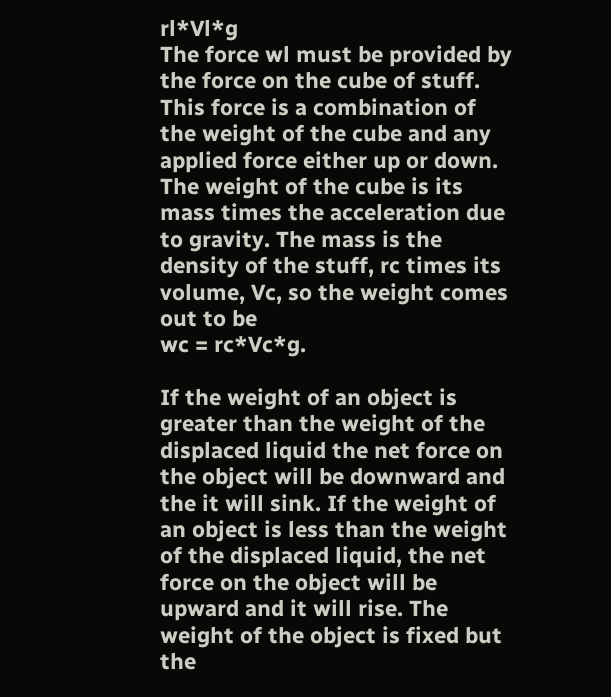rl*Vl*g
The force wl must be provided by the force on the cube of stuff. This force is a combination of the weight of the cube and any applied force either up or down. The weight of the cube is its mass times the acceleration due to gravity. The mass is the density of the stuff, rc times its volume, Vc, so the weight comes out to be
wc = rc*Vc*g.

If the weight of an object is greater than the weight of the displaced liquid the net force on the object will be downward and the it will sink. If the weight of an object is less than the weight of the displaced liquid, the net force on the object will be upward and it will rise. The weight of the object is fixed but the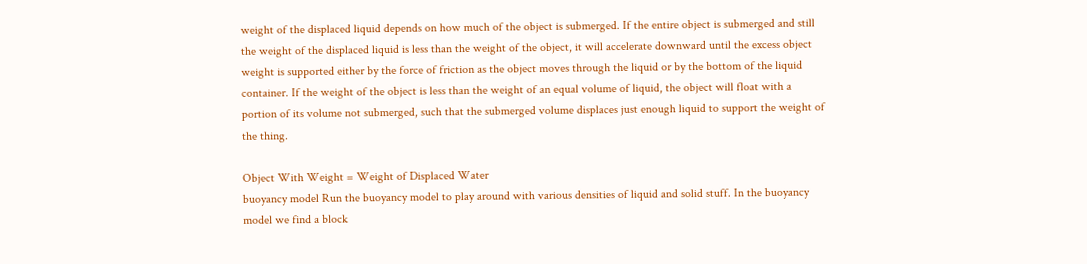weight of the displaced liquid depends on how much of the object is submerged. If the entire object is submerged and still the weight of the displaced liquid is less than the weight of the object, it will accelerate downward until the excess object weight is supported either by the force of friction as the object moves through the liquid or by the bottom of the liquid container. If the weight of the object is less than the weight of an equal volume of liquid, the object will float with a portion of its volume not submerged, such that the submerged volume displaces just enough liquid to support the weight of the thing.

Object With Weight = Weight of Displaced Water
buoyancy model Run the buoyancy model to play around with various densities of liquid and solid stuff. In the buoyancy model we find a block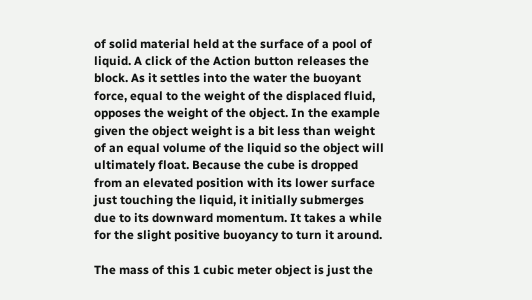of solid material held at the surface of a pool of liquid. A click of the Action button releases the block. As it settles into the water the buoyant force, equal to the weight of the displaced fluid, opposes the weight of the object. In the example given the object weight is a bit less than weight of an equal volume of the liquid so the object will ultimately float. Because the cube is dropped from an elevated position with its lower surface just touching the liquid, it initially submerges due to its downward momentum. It takes a while for the slight positive buoyancy to turn it around.

The mass of this 1 cubic meter object is just the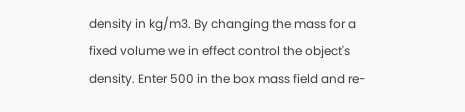density in kg/m3. By changing the mass for a fixed volume we in effect control the object's density. Enter 500 in the box mass field and re-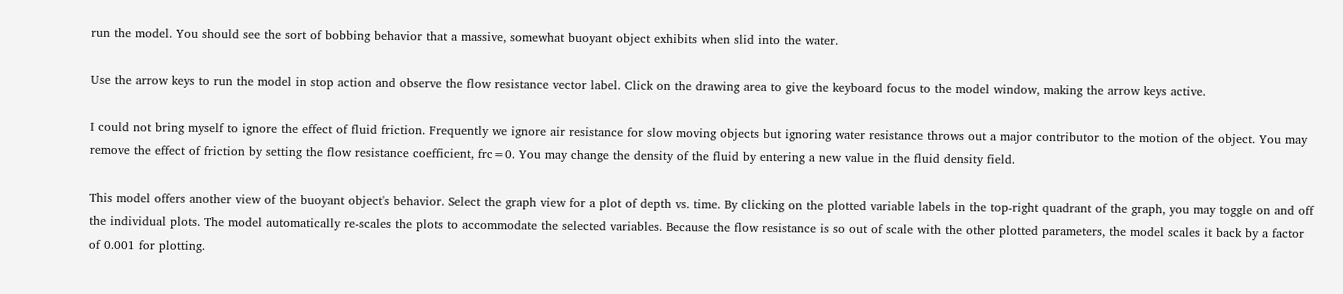run the model. You should see the sort of bobbing behavior that a massive, somewhat buoyant object exhibits when slid into the water.

Use the arrow keys to run the model in stop action and observe the flow resistance vector label. Click on the drawing area to give the keyboard focus to the model window, making the arrow keys active.

I could not bring myself to ignore the effect of fluid friction. Frequently we ignore air resistance for slow moving objects but ignoring water resistance throws out a major contributor to the motion of the object. You may remove the effect of friction by setting the flow resistance coefficient, frc=0. You may change the density of the fluid by entering a new value in the fluid density field.

This model offers another view of the buoyant object's behavior. Select the graph view for a plot of depth vs. time. By clicking on the plotted variable labels in the top-right quadrant of the graph, you may toggle on and off the individual plots. The model automatically re-scales the plots to accommodate the selected variables. Because the flow resistance is so out of scale with the other plotted parameters, the model scales it back by a factor of 0.001 for plotting.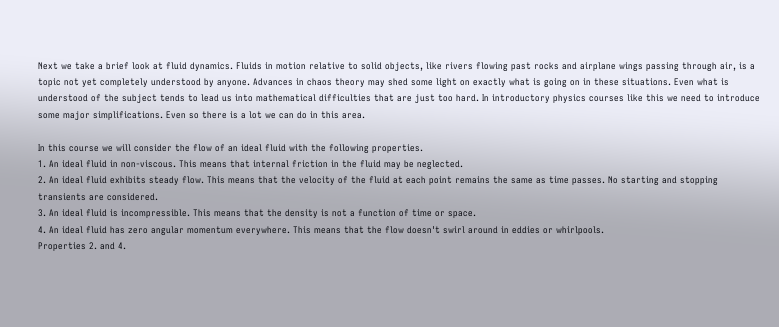Next we take a brief look at fluid dynamics. Fluids in motion relative to solid objects, like rivers flowing past rocks and airplane wings passing through air, is a topic not yet completely understood by anyone. Advances in chaos theory may shed some light on exactly what is going on in these situations. Even what is understood of the subject tends to lead us into mathematical difficulties that are just too hard. In introductory physics courses like this we need to introduce some major simplifications. Even so there is a lot we can do in this area.

In this course we will consider the flow of an ideal fluid with the following properties.
1. An ideal fluid in non-viscous. This means that internal friction in the fluid may be neglected.
2. An ideal fluid exhibits steady flow. This means that the velocity of the fluid at each point remains the same as time passes. No starting and stopping transients are considered.
3. An ideal fluid is incompressible. This means that the density is not a function of time or space.
4. An ideal fluid has zero angular momentum everywhere. This means that the flow doesn't swirl around in eddies or whirlpools.
Properties 2. and 4.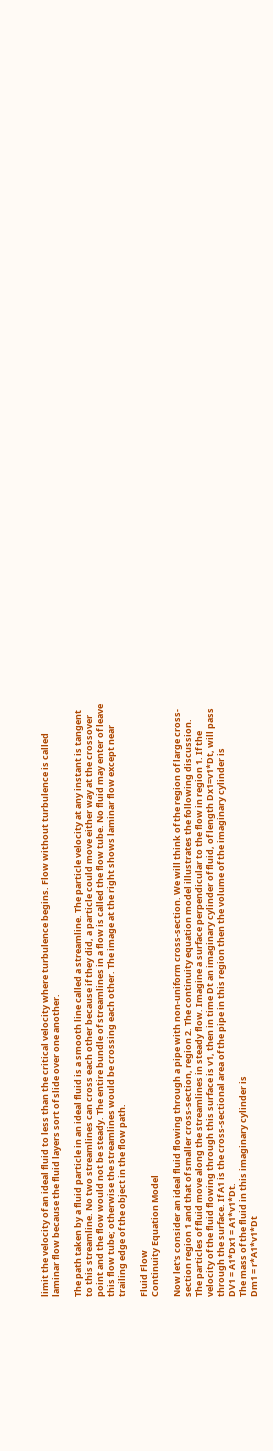limit the velocity of an ideal fluid to less than the critical velocity where turbulence begins. Flow without turbulence is called laminar flow because the fluid layers sort of slide over one another.

The path taken by a fluid particle in an ideal fluid is a smooth line called a streamline. The particle velocity at any instant is tangent to this streamline. No two streamlines can cross each other because if they did, a particle could move either way at the crossover point and the flow would not be steady. The entire bundle of streamlines in a flow is called the flow tube. No fluid may enter of leave this flow tube; otherwise the streamlines would be crossing each other. The image at the right shows laminar flow except near trailing edge of the object in the flow path.

Fluid Flow
Continuity Equation Model

Now let's consider an ideal fluid flowing through a pipe with non-uniform cross-section. We will think of the region of large cross-section region 1 and that of smaller cross-section, region 2. The continuity equation model illustrates the following discussion. The particles of fluid move along the streamlines in steady flow. Imagine a surface perpendicular to the flow in region 1. If the velocity of the fluid flowing through this surface is v1, then in time Dt an imaginary cylinder of fluid, of length Dx1=v1*Dt, will pass through the surface. If A1 is the cross-sectional area of the pipe in this region then the volume of the imaginary cylinder is
DV1 = A1*Dx1 = A1*v1*Dt.
The mass of the fluid in this imaginary cylinder is
Dm1 = r*A1*v1*Dt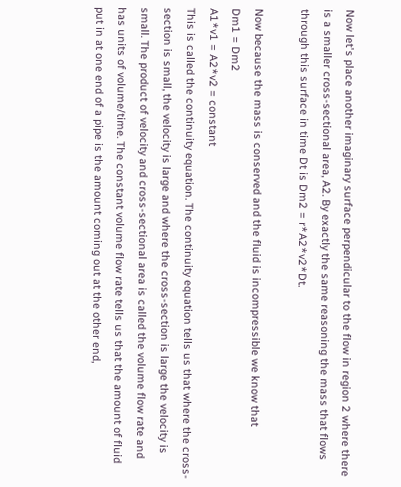Now let's place another imaginary surface perpendicular to the flow in region 2 where there is a smaller cross-sectional area, A2. By exactly the same reasoning the mass that flows through this surface in time Dt is Dm2 = r*A2*v2*Dt.

Now because the mass is conserved and the fluid is incompressible we know that
Dm1 = Dm2
A1*v1 = A2*v2 = constant
This is called the continuity equation. The continuity equation tells us that where the cross-section is small, the velocity is large and where the cross-section is large the velocity is small. The product of velocity and cross-sectional area is called the volume flow rate and has units of volume/time. The constant volume flow rate tells us that the amount of fluid put in at one end of a pipe is the amount coming out at the other end,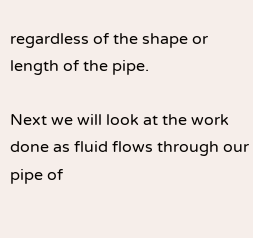regardless of the shape or length of the pipe.

Next we will look at the work done as fluid flows through our pipe of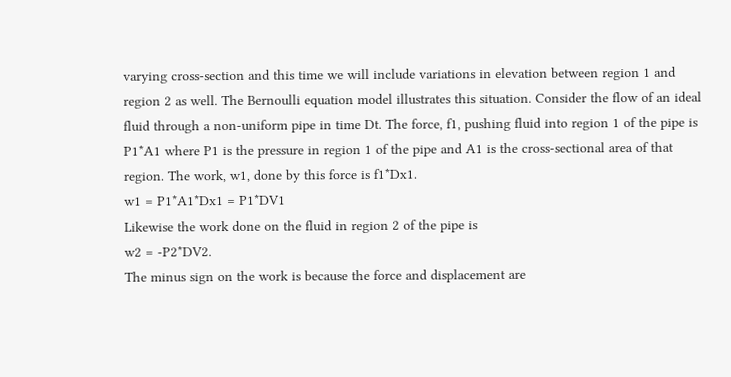varying cross-section and this time we will include variations in elevation between region 1 and region 2 as well. The Bernoulli equation model illustrates this situation. Consider the flow of an ideal fluid through a non-uniform pipe in time Dt. The force, f1, pushing fluid into region 1 of the pipe is P1*A1 where P1 is the pressure in region 1 of the pipe and A1 is the cross-sectional area of that region. The work, w1, done by this force is f1*Dx1.
w1 = P1*A1*Dx1 = P1*DV1
Likewise the work done on the fluid in region 2 of the pipe is
w2 = -P2*DV2.
The minus sign on the work is because the force and displacement are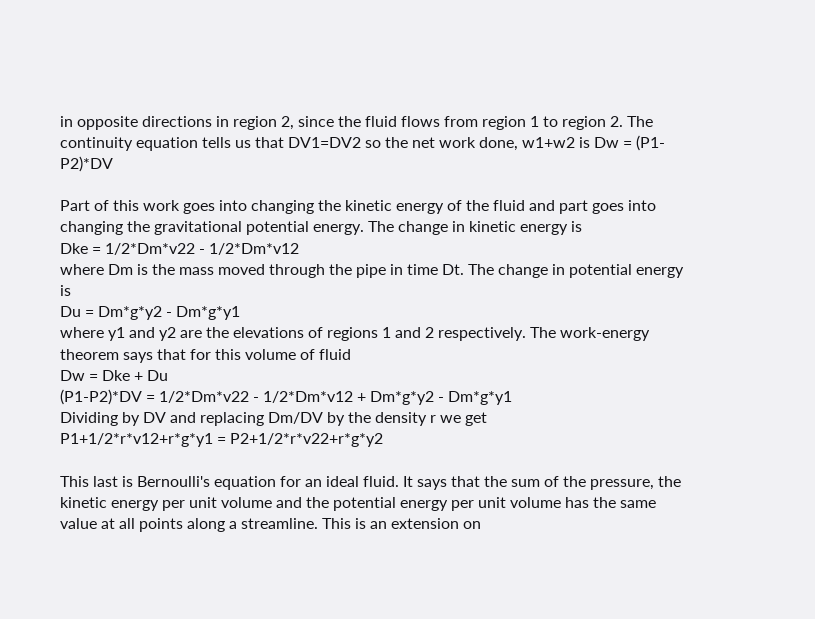in opposite directions in region 2, since the fluid flows from region 1 to region 2. The continuity equation tells us that DV1=DV2 so the net work done, w1+w2 is Dw = (P1-P2)*DV

Part of this work goes into changing the kinetic energy of the fluid and part goes into changing the gravitational potential energy. The change in kinetic energy is
Dke = 1/2*Dm*v22 - 1/2*Dm*v12
where Dm is the mass moved through the pipe in time Dt. The change in potential energy is
Du = Dm*g*y2 - Dm*g*y1
where y1 and y2 are the elevations of regions 1 and 2 respectively. The work-energy theorem says that for this volume of fluid
Dw = Dke + Du
(P1-P2)*DV = 1/2*Dm*v22 - 1/2*Dm*v12 + Dm*g*y2 - Dm*g*y1
Dividing by DV and replacing Dm/DV by the density r we get
P1+1/2*r*v12+r*g*y1 = P2+1/2*r*v22+r*g*y2

This last is Bernoulli's equation for an ideal fluid. It says that the sum of the pressure, the kinetic energy per unit volume and the potential energy per unit volume has the same value at all points along a streamline. This is an extension on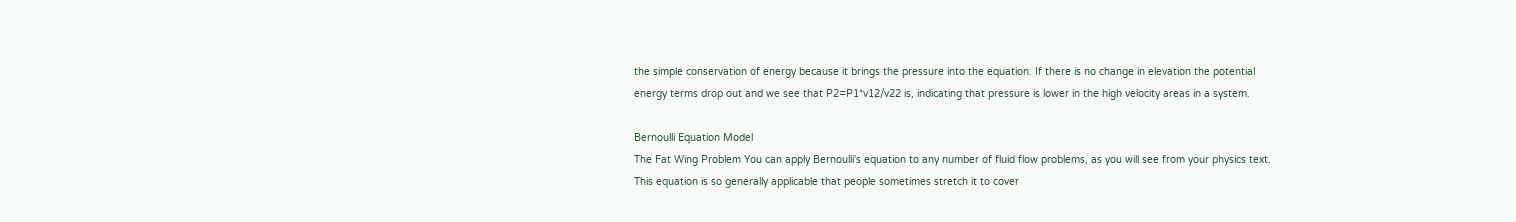the simple conservation of energy because it brings the pressure into the equation. If there is no change in elevation the potential energy terms drop out and we see that P2=P1*v12/v22 is, indicating that pressure is lower in the high velocity areas in a system.

Bernoulli Equation Model
The Fat Wing Problem You can apply Bernoulli's equation to any number of fluid flow problems, as you will see from your physics text. This equation is so generally applicable that people sometimes stretch it to cover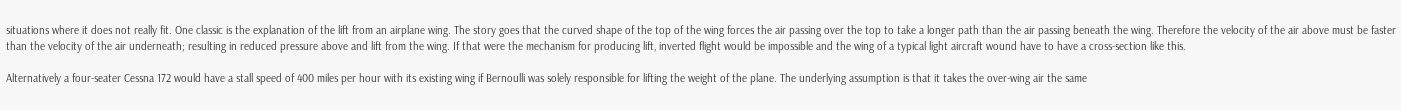situations where it does not really fit. One classic is the explanation of the lift from an airplane wing. The story goes that the curved shape of the top of the wing forces the air passing over the top to take a longer path than the air passing beneath the wing. Therefore the velocity of the air above must be faster than the velocity of the air underneath; resulting in reduced pressure above and lift from the wing. If that were the mechanism for producing lift, inverted flight would be impossible and the wing of a typical light aircraft wound have to have a cross-section like this.

Alternatively a four-seater Cessna 172 would have a stall speed of 400 miles per hour with its existing wing if Bernoulli was solely responsible for lifting the weight of the plane. The underlying assumption is that it takes the over-wing air the same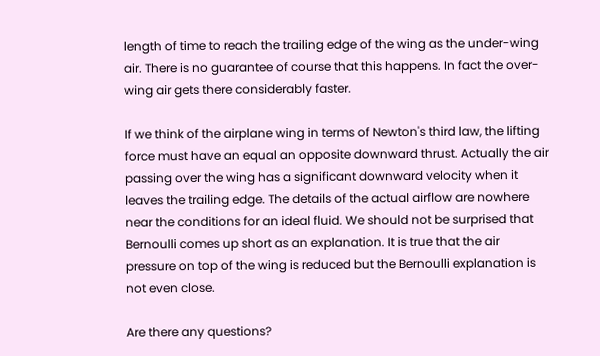length of time to reach the trailing edge of the wing as the under-wing air. There is no guarantee of course that this happens. In fact the over-wing air gets there considerably faster.

If we think of the airplane wing in terms of Newton's third law, the lifting force must have an equal an opposite downward thrust. Actually the air passing over the wing has a significant downward velocity when it leaves the trailing edge. The details of the actual airflow are nowhere near the conditions for an ideal fluid. We should not be surprised that Bernoulli comes up short as an explanation. It is true that the air pressure on top of the wing is reduced but the Bernoulli explanation is not even close.

Are there any questions?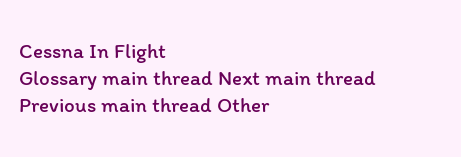Cessna In Flight
Glossary main thread Next main thread Previous main thread Other